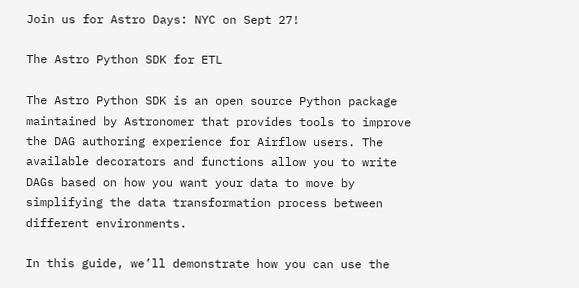Join us for Astro Days: NYC on Sept 27!

The Astro Python SDK for ETL

The Astro Python SDK is an open source Python package maintained by Astronomer that provides tools to improve the DAG authoring experience for Airflow users. The available decorators and functions allow you to write DAGs based on how you want your data to move by simplifying the data transformation process between different environments.

In this guide, we’ll demonstrate how you can use the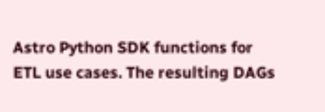Astro Python SDK functions for ETL use cases. The resulting DAGs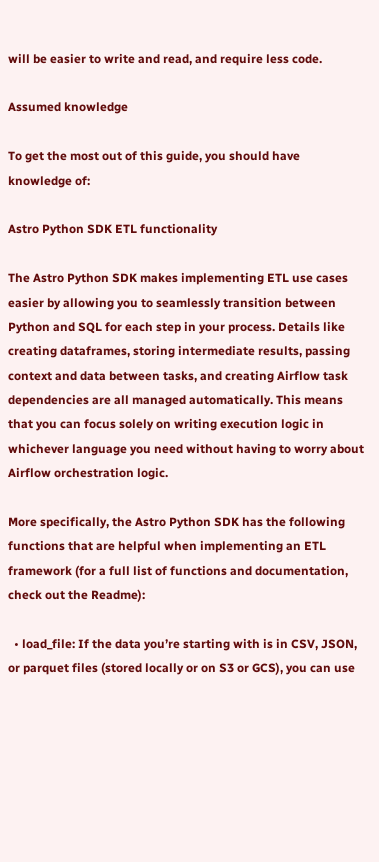will be easier to write and read, and require less code.

Assumed knowledge

To get the most out of this guide, you should have knowledge of:

Astro Python SDK ETL functionality

The Astro Python SDK makes implementing ETL use cases easier by allowing you to seamlessly transition between Python and SQL for each step in your process. Details like creating dataframes, storing intermediate results, passing context and data between tasks, and creating Airflow task dependencies are all managed automatically. This means that you can focus solely on writing execution logic in whichever language you need without having to worry about Airflow orchestration logic.

More specifically, the Astro Python SDK has the following functions that are helpful when implementing an ETL framework (for a full list of functions and documentation, check out the Readme):

  • load_file: If the data you’re starting with is in CSV, JSON, or parquet files (stored locally or on S3 or GCS), you can use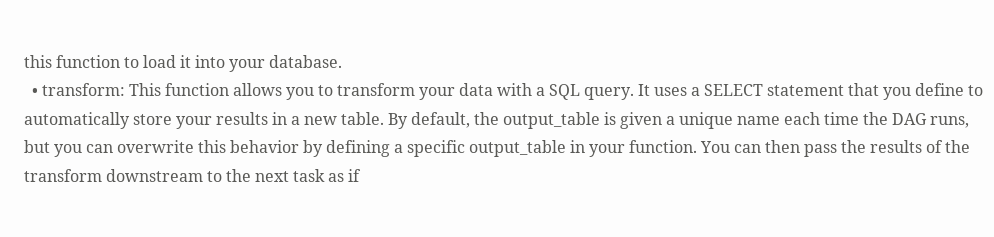this function to load it into your database.
  • transform: This function allows you to transform your data with a SQL query. It uses a SELECT statement that you define to automatically store your results in a new table. By default, the output_table is given a unique name each time the DAG runs, but you can overwrite this behavior by defining a specific output_table in your function. You can then pass the results of the transform downstream to the next task as if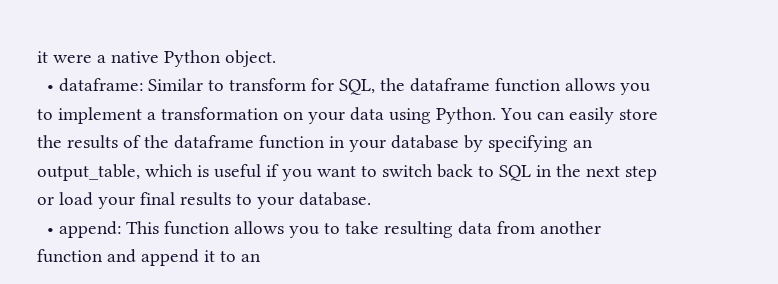it were a native Python object.
  • dataframe: Similar to transform for SQL, the dataframe function allows you to implement a transformation on your data using Python. You can easily store the results of the dataframe function in your database by specifying an output_table, which is useful if you want to switch back to SQL in the next step or load your final results to your database.
  • append: This function allows you to take resulting data from another function and append it to an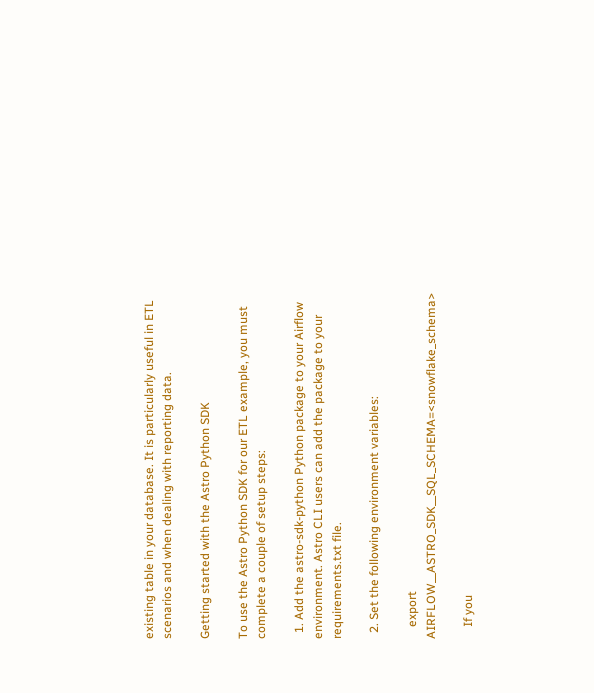existing table in your database. It is particularly useful in ETL scenarios and when dealing with reporting data.

Getting started with the Astro Python SDK

To use the Astro Python SDK for our ETL example, you must complete a couple of setup steps:

  1. Add the astro-sdk-python Python package to your Airflow environment. Astro CLI users can add the package to your requirements.txt file.

  2. Set the following environment variables:

    export AIRFLOW__ASTRO_SDK__SQL_SCHEMA=<snowflake_schema>

    If you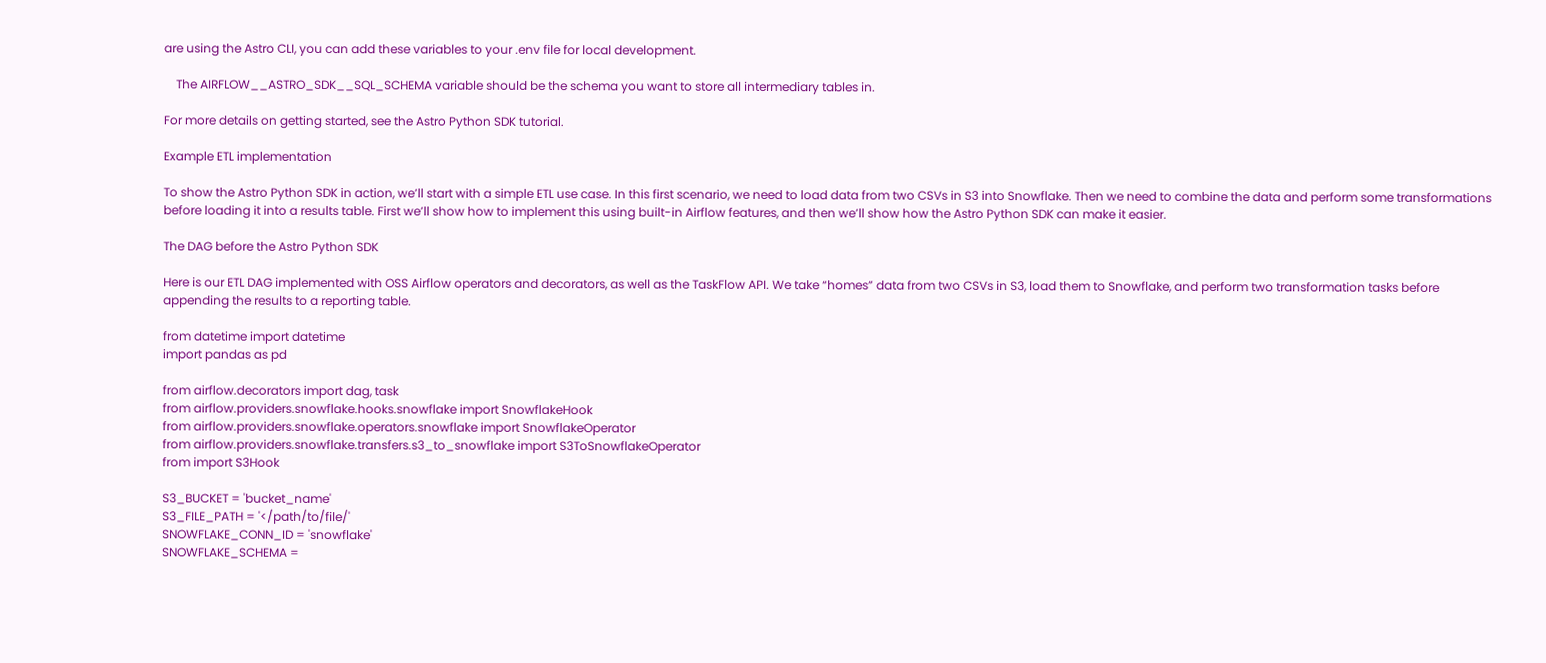are using the Astro CLI, you can add these variables to your .env file for local development.

    The AIRFLOW__ASTRO_SDK__SQL_SCHEMA variable should be the schema you want to store all intermediary tables in.

For more details on getting started, see the Astro Python SDK tutorial.

Example ETL implementation

To show the Astro Python SDK in action, we’ll start with a simple ETL use case. In this first scenario, we need to load data from two CSVs in S3 into Snowflake. Then we need to combine the data and perform some transformations before loading it into a results table. First we’ll show how to implement this using built-in Airflow features, and then we’ll show how the Astro Python SDK can make it easier.

The DAG before the Astro Python SDK

Here is our ETL DAG implemented with OSS Airflow operators and decorators, as well as the TaskFlow API. We take “homes” data from two CSVs in S3, load them to Snowflake, and perform two transformation tasks before appending the results to a reporting table.

from datetime import datetime
import pandas as pd

from airflow.decorators import dag, task
from airflow.providers.snowflake.hooks.snowflake import SnowflakeHook
from airflow.providers.snowflake.operators.snowflake import SnowflakeOperator
from airflow.providers.snowflake.transfers.s3_to_snowflake import S3ToSnowflakeOperator
from import S3Hook

S3_BUCKET = 'bucket_name'
S3_FILE_PATH = '</path/to/file/'
SNOWFLAKE_CONN_ID = 'snowflake'
SNOWFLAKE_SCHEMA =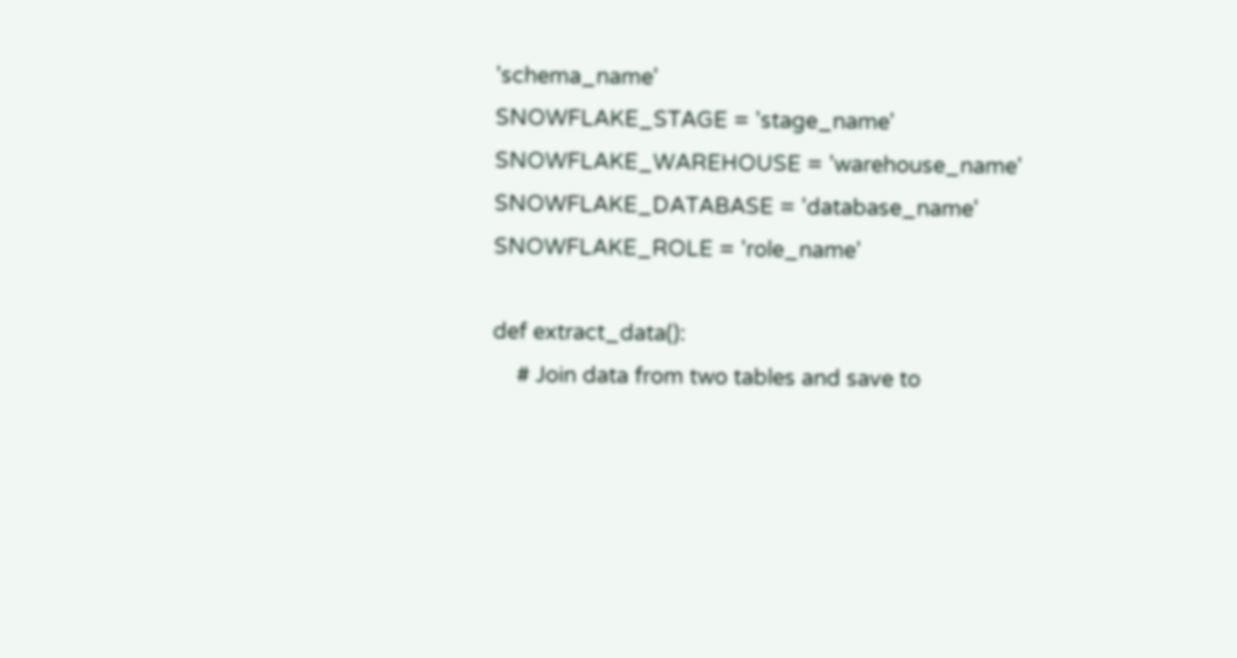'schema_name'
SNOWFLAKE_STAGE = 'stage_name'
SNOWFLAKE_WAREHOUSE = 'warehouse_name'
SNOWFLAKE_DATABASE = 'database_name'
SNOWFLAKE_ROLE = 'role_name'

def extract_data():
    # Join data from two tables and save to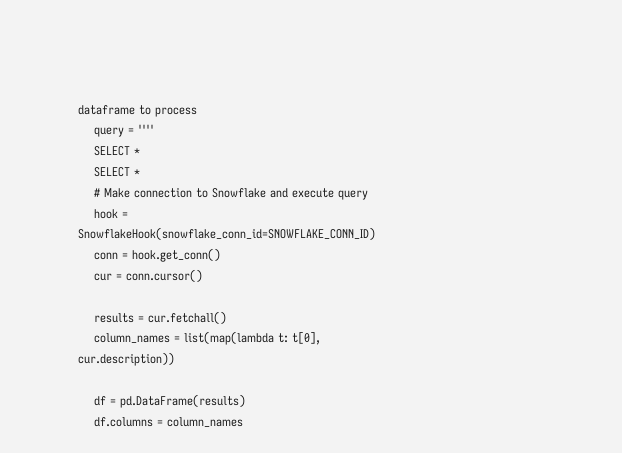dataframe to process
    query = ''''
    SELECT *
    SELECT *
    # Make connection to Snowflake and execute query
    hook = SnowflakeHook(snowflake_conn_id=SNOWFLAKE_CONN_ID)
    conn = hook.get_conn()
    cur = conn.cursor()

    results = cur.fetchall()
    column_names = list(map(lambda t: t[0], cur.description))

    df = pd.DataFrame(results)
    df.columns = column_names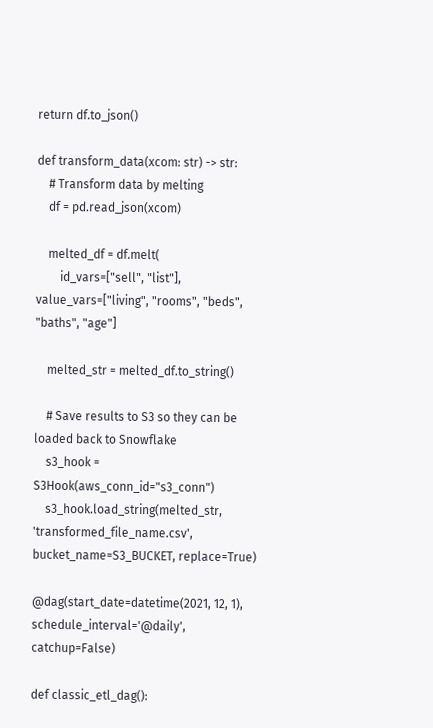return df.to_json()

def transform_data(xcom: str) -> str:
    # Transform data by melting
    df = pd.read_json(xcom)

    melted_df = df.melt(
        id_vars=["sell", "list"], value_vars=["living", "rooms", "beds", "baths", "age"]

    melted_str = melted_df.to_string()

    # Save results to S3 so they can be loaded back to Snowflake
    s3_hook = S3Hook(aws_conn_id="s3_conn")
    s3_hook.load_string(melted_str, 'transformed_file_name.csv', bucket_name=S3_BUCKET, replace=True)

@dag(start_date=datetime(2021, 12, 1), schedule_interval='@daily', catchup=False)

def classic_etl_dag():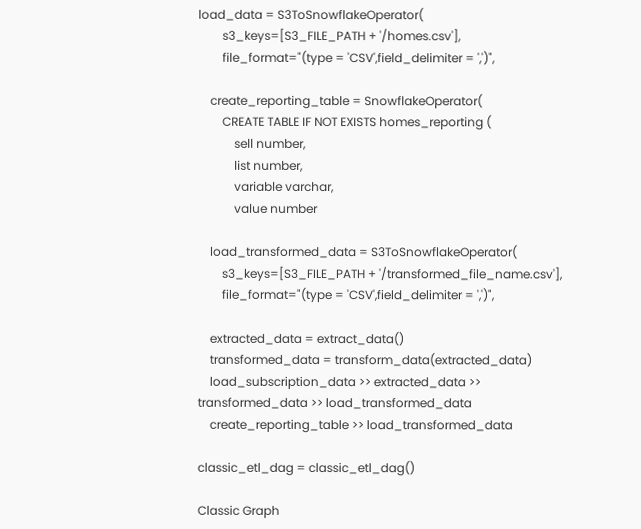load_data = S3ToSnowflakeOperator(
        s3_keys=[S3_FILE_PATH + '/homes.csv'],
        file_format="(type = 'CSV',field_delimiter = ',')",

    create_reporting_table = SnowflakeOperator(
        CREATE TABLE IF NOT EXISTS homes_reporting (
            sell number,
            list number,
            variable varchar,
            value number

    load_transformed_data = S3ToSnowflakeOperator(
        s3_keys=[S3_FILE_PATH + '/transformed_file_name.csv'],
        file_format="(type = 'CSV',field_delimiter = ',')",

    extracted_data = extract_data()
    transformed_data = transform_data(extracted_data)
    load_subscription_data >> extracted_data >> transformed_data >> load_transformed_data
    create_reporting_table >> load_transformed_data

classic_etl_dag = classic_etl_dag()

Classic Graph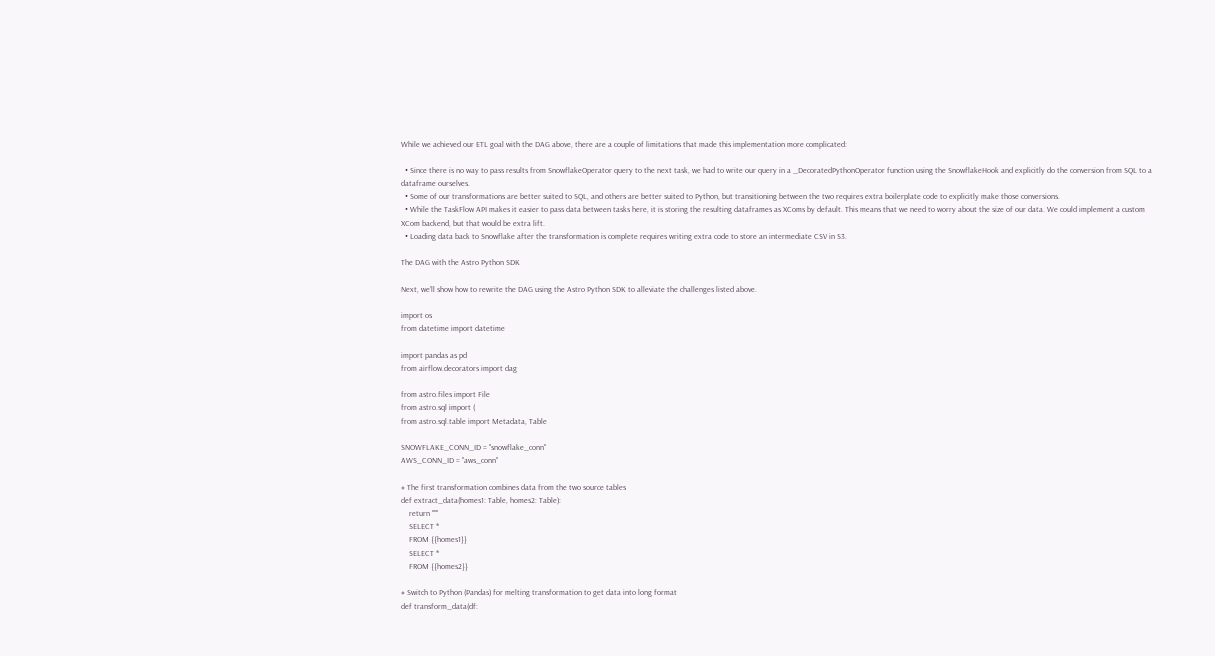While we achieved our ETL goal with the DAG above, there are a couple of limitations that made this implementation more complicated:

  • Since there is no way to pass results from SnowflakeOperator query to the next task, we had to write our query in a _DecoratedPythonOperator function using the SnowflakeHook and explicitly do the conversion from SQL to a dataframe ourselves.
  • Some of our transformations are better suited to SQL, and others are better suited to Python, but transitioning between the two requires extra boilerplate code to explicitly make those conversions.
  • While the TaskFlow API makes it easier to pass data between tasks here, it is storing the resulting dataframes as XComs by default. This means that we need to worry about the size of our data. We could implement a custom XCom backend, but that would be extra lift.
  • Loading data back to Snowflake after the transformation is complete requires writing extra code to store an intermediate CSV in S3.

The DAG with the Astro Python SDK

Next, we’ll show how to rewrite the DAG using the Astro Python SDK to alleviate the challenges listed above.

import os
from datetime import datetime

import pandas as pd
from airflow.decorators import dag

from astro.files import File
from astro.sql import (
from astro.sql.table import Metadata, Table

SNOWFLAKE_CONN_ID = "snowflake_conn"
AWS_CONN_ID = "aws_conn"

# The first transformation combines data from the two source tables
def extract_data(homes1: Table, homes2: Table):
    return """
    SELECT *
    FROM {{homes1}}
    SELECT *
    FROM {{homes2}}

# Switch to Python (Pandas) for melting transformation to get data into long format
def transform_data(df: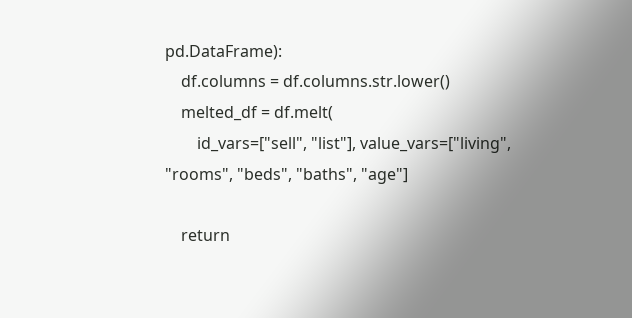pd.DataFrame):
    df.columns = df.columns.str.lower()
    melted_df = df.melt(
        id_vars=["sell", "list"], value_vars=["living", "rooms", "beds", "baths", "age"]

    return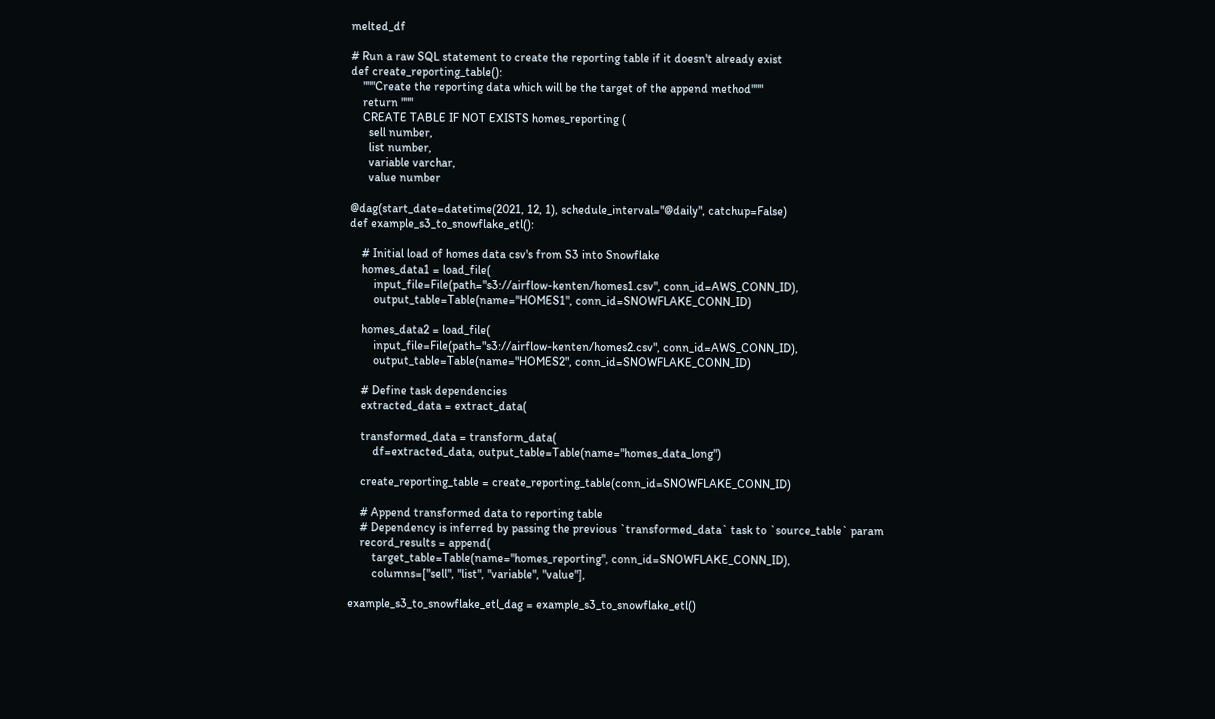melted_df

# Run a raw SQL statement to create the reporting table if it doesn't already exist
def create_reporting_table():
    """Create the reporting data which will be the target of the append method"""
    return """
    CREATE TABLE IF NOT EXISTS homes_reporting (
      sell number,
      list number,
      variable varchar,
      value number

@dag(start_date=datetime(2021, 12, 1), schedule_interval="@daily", catchup=False)
def example_s3_to_snowflake_etl():

    # Initial load of homes data csv's from S3 into Snowflake
    homes_data1 = load_file(
        input_file=File(path="s3://airflow-kenten/homes1.csv", conn_id=AWS_CONN_ID),
        output_table=Table(name="HOMES1", conn_id=SNOWFLAKE_CONN_ID)

    homes_data2 = load_file(
        input_file=File(path="s3://airflow-kenten/homes2.csv", conn_id=AWS_CONN_ID),
        output_table=Table(name="HOMES2", conn_id=SNOWFLAKE_CONN_ID)

    # Define task dependencies
    extracted_data = extract_data(

    transformed_data = transform_data(
        df=extracted_data, output_table=Table(name="homes_data_long")

    create_reporting_table = create_reporting_table(conn_id=SNOWFLAKE_CONN_ID)

    # Append transformed data to reporting table
    # Dependency is inferred by passing the previous `transformed_data` task to `source_table` param
    record_results = append(
        target_table=Table(name="homes_reporting", conn_id=SNOWFLAKE_CONN_ID),
        columns=["sell", "list", "variable", "value"],

example_s3_to_snowflake_etl_dag = example_s3_to_snowflake_etl()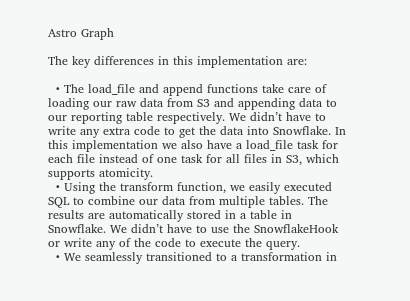Astro Graph

The key differences in this implementation are:

  • The load_file and append functions take care of loading our raw data from S3 and appending data to our reporting table respectively. We didn’t have to write any extra code to get the data into Snowflake. In this implementation we also have a load_file task for each file instead of one task for all files in S3, which supports atomicity.
  • Using the transform function, we easily executed SQL to combine our data from multiple tables. The results are automatically stored in a table in Snowflake. We didn’t have to use the SnowflakeHook or write any of the code to execute the query.
  • We seamlessly transitioned to a transformation in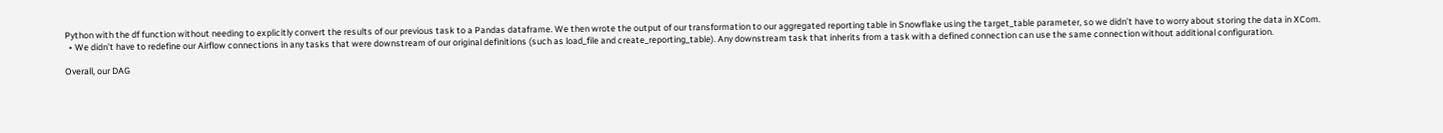Python with the df function without needing to explicitly convert the results of our previous task to a Pandas dataframe. We then wrote the output of our transformation to our aggregated reporting table in Snowflake using the target_table parameter, so we didn’t have to worry about storing the data in XCom.
  • We didn’t have to redefine our Airflow connections in any tasks that were downstream of our original definitions (such as load_file and create_reporting_table). Any downstream task that inherits from a task with a defined connection can use the same connection without additional configuration.

Overall, our DAG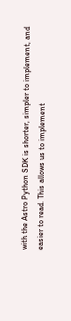with the Astro Python SDK is shorter, simpler to implement, and easier to read. This allows us to implement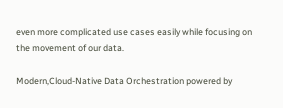even more complicated use cases easily while focusing on the movement of our data.

Modern,Cloud-Native Data Orchestration powered by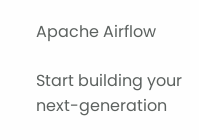Apache Airflow

Start building your next-generation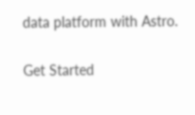data platform with Astro.

Get Started